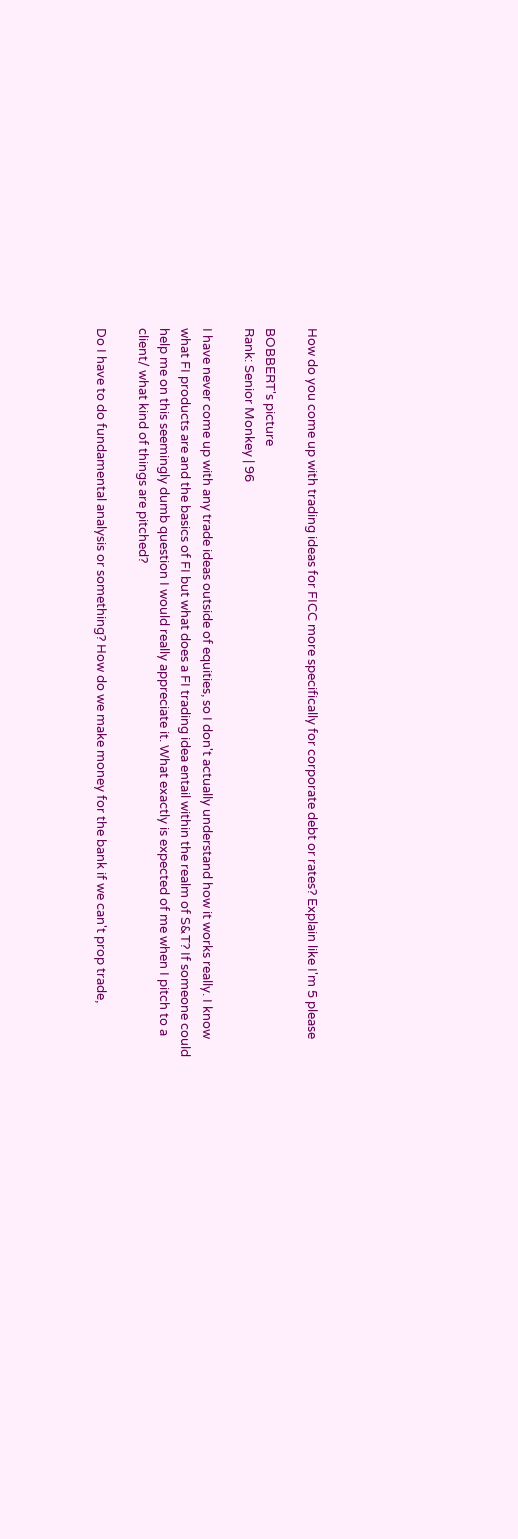How do you come up with trading ideas for FICC more specifically for corporate debt or rates? Explain like I'm 5 please

BOBBERT's picture
Rank: Senior Monkey | 96

I have never come up with any trade ideas outside of equities, so I don't actually understand how it works really. I know what FI products are and the basics of FI but what does a FI trading idea entail within the realm of S&T? If someone could help me on this seemingly dumb question I would really appreciate it. What exactly is expected of me when I pitch to a client/ what kind of things are pitched?

Do I have to do fundamental analysis or something? How do we make money for the bank if we can't prop trade,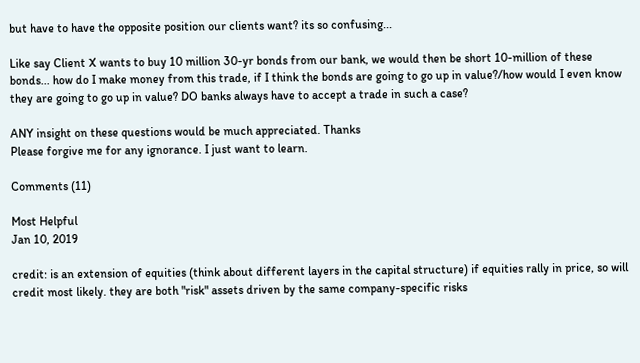but have to have the opposite position our clients want? its so confusing...

Like say Client X wants to buy 10 million 30-yr bonds from our bank, we would then be short 10-million of these bonds... how do I make money from this trade, if I think the bonds are going to go up in value?/how would I even know they are going to go up in value? DO banks always have to accept a trade in such a case?

ANY insight on these questions would be much appreciated. Thanks
Please forgive me for any ignorance. I just want to learn.

Comments (11)

Most Helpful
Jan 10, 2019

credit: is an extension of equities (think about different layers in the capital structure) if equities rally in price, so will credit most likely. they are both "risk" assets driven by the same company-specific risks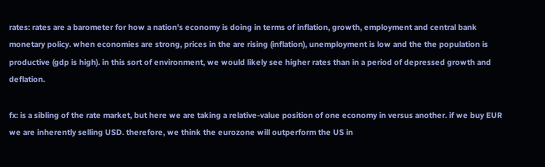rates: rates are a barometer for how a nation's economy is doing in terms of inflation, growth, employment and central bank monetary policy. when economies are strong, prices in the are rising (inflation), unemployment is low and the the population is productive (gdp is high). in this sort of environment, we would likely see higher rates than in a period of depressed growth and deflation.

fx: is a sibling of the rate market, but here we are taking a relative-value position of one economy in versus another. if we buy EUR we are inherently selling USD. therefore, we think the eurozone will outperform the US in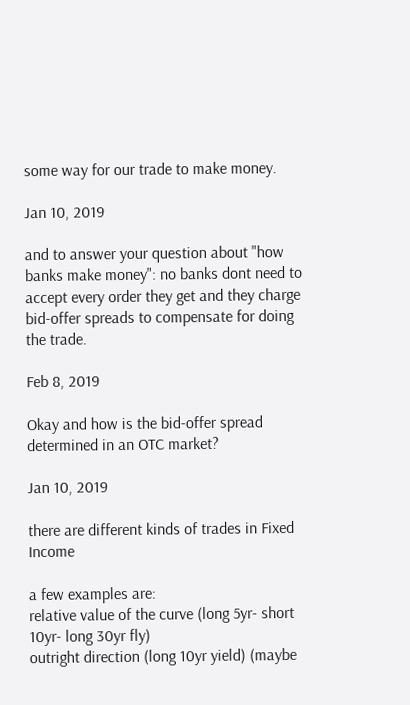some way for our trade to make money.

Jan 10, 2019

and to answer your question about "how banks make money": no banks dont need to accept every order they get and they charge bid-offer spreads to compensate for doing the trade.

Feb 8, 2019

Okay and how is the bid-offer spread determined in an OTC market?

Jan 10, 2019

there are different kinds of trades in Fixed Income

a few examples are:
relative value of the curve (long 5yr- short 10yr- long 30yr fly)
outright direction (long 10yr yield) (maybe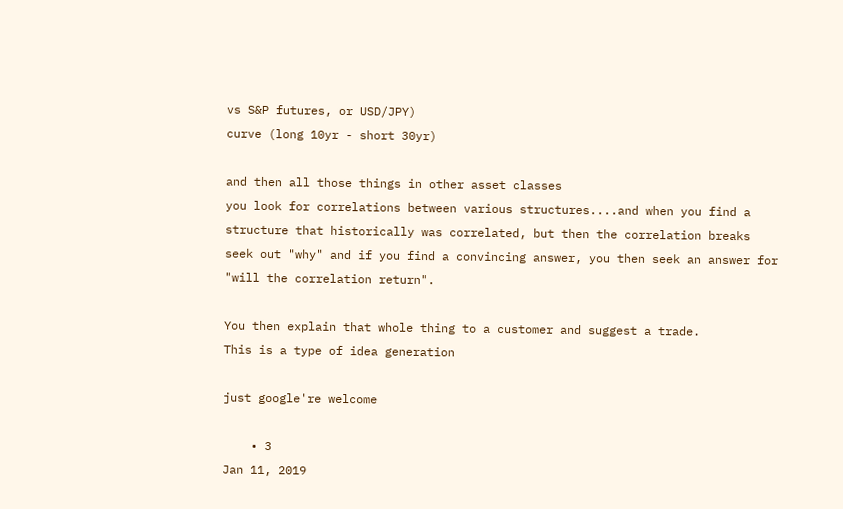vs S&P futures, or USD/JPY)
curve (long 10yr - short 30yr)

and then all those things in other asset classes
you look for correlations between various structures....and when you find a structure that historically was correlated, but then the correlation breaks seek out "why" and if you find a convincing answer, you then seek an answer for "will the correlation return".

You then explain that whole thing to a customer and suggest a trade.
This is a type of idea generation

just google're welcome

    • 3
Jan 11, 2019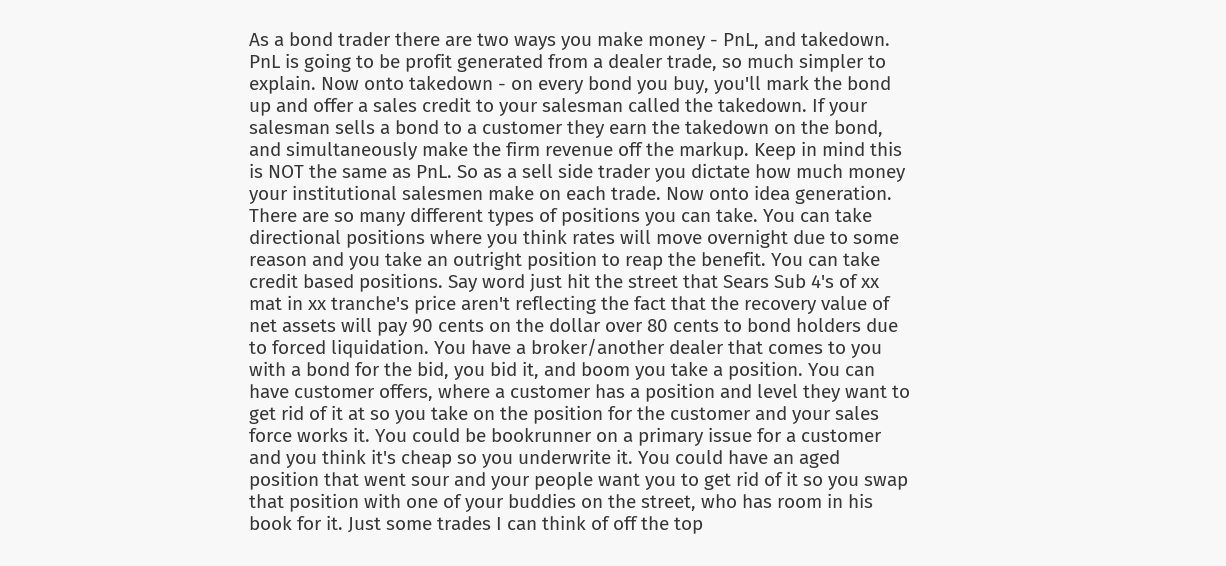As a bond trader there are two ways you make money - PnL, and takedown. PnL is going to be profit generated from a dealer trade, so much simpler to explain. Now onto takedown - on every bond you buy, you'll mark the bond up and offer a sales credit to your salesman called the takedown. If your salesman sells a bond to a customer they earn the takedown on the bond, and simultaneously make the firm revenue off the markup. Keep in mind this is NOT the same as PnL. So as a sell side trader you dictate how much money your institutional salesmen make on each trade. Now onto idea generation. There are so many different types of positions you can take. You can take directional positions where you think rates will move overnight due to some reason and you take an outright position to reap the benefit. You can take credit based positions. Say word just hit the street that Sears Sub 4's of xx mat in xx tranche's price aren't reflecting the fact that the recovery value of net assets will pay 90 cents on the dollar over 80 cents to bond holders due to forced liquidation. You have a broker/another dealer that comes to you with a bond for the bid, you bid it, and boom you take a position. You can have customer offers, where a customer has a position and level they want to get rid of it at so you take on the position for the customer and your sales force works it. You could be bookrunner on a primary issue for a customer and you think it's cheap so you underwrite it. You could have an aged position that went sour and your people want you to get rid of it so you swap that position with one of your buddies on the street, who has room in his book for it. Just some trades I can think of off the top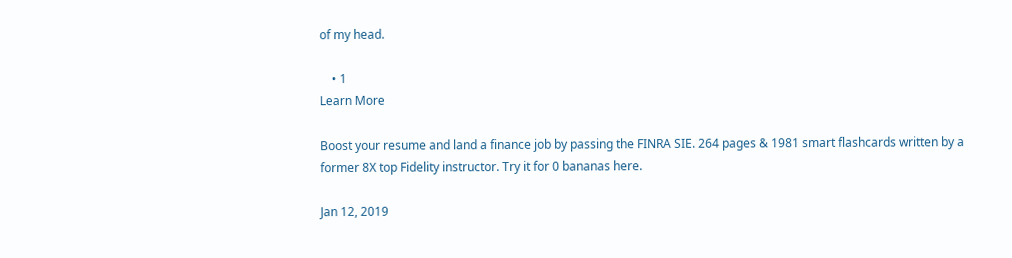of my head.

    • 1
Learn More

Boost your resume and land a finance job by passing the FINRA SIE. 264 pages & 1981 smart flashcards written by a former 8X top Fidelity instructor. Try it for 0 bananas here.

Jan 12, 2019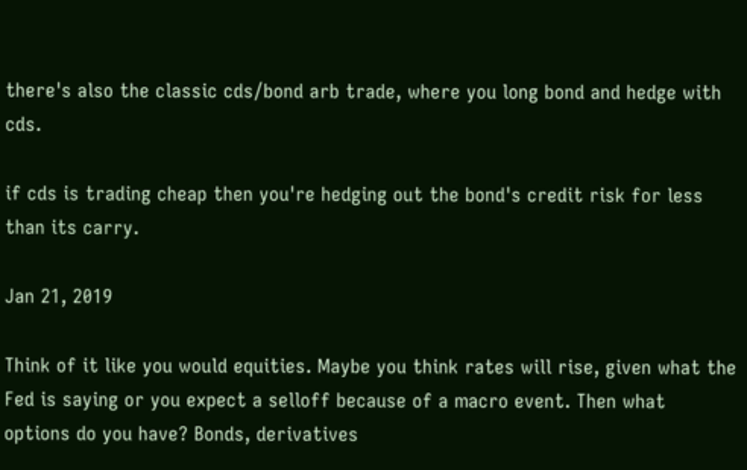there's also the classic cds/bond arb trade, where you long bond and hedge with cds.

if cds is trading cheap then you're hedging out the bond's credit risk for less than its carry.

Jan 21, 2019

Think of it like you would equities. Maybe you think rates will rise, given what the Fed is saying or you expect a selloff because of a macro event. Then what options do you have? Bonds, derivatives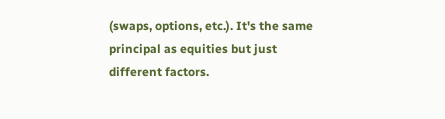(swaps, options, etc.). It's the same principal as equities but just different factors.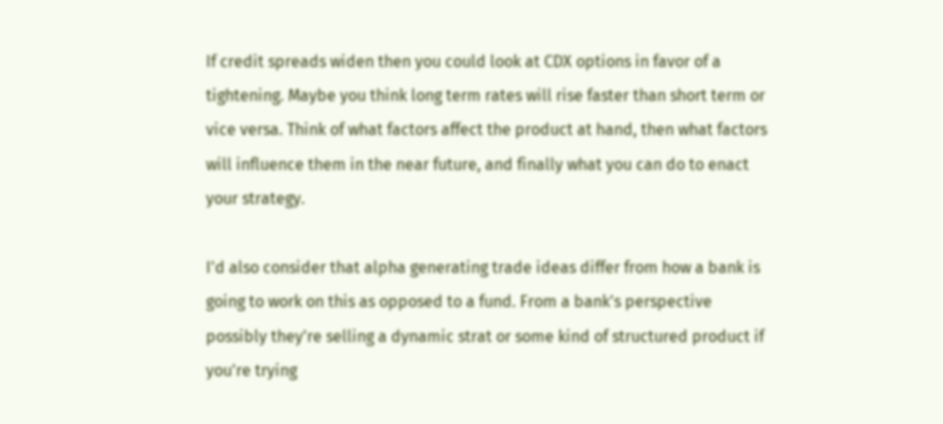If credit spreads widen then you could look at CDX options in favor of a tightening. Maybe you think long term rates will rise faster than short term or vice versa. Think of what factors affect the product at hand, then what factors will influence them in the near future, and finally what you can do to enact your strategy.

I'd also consider that alpha generating trade ideas differ from how a bank is going to work on this as opposed to a fund. From a bank's perspective possibly they're selling a dynamic strat or some kind of structured product if you're trying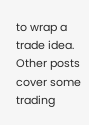to wrap a trade idea. Other posts cover some trading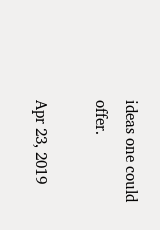ideas one could offer.

Apr 23, 2019